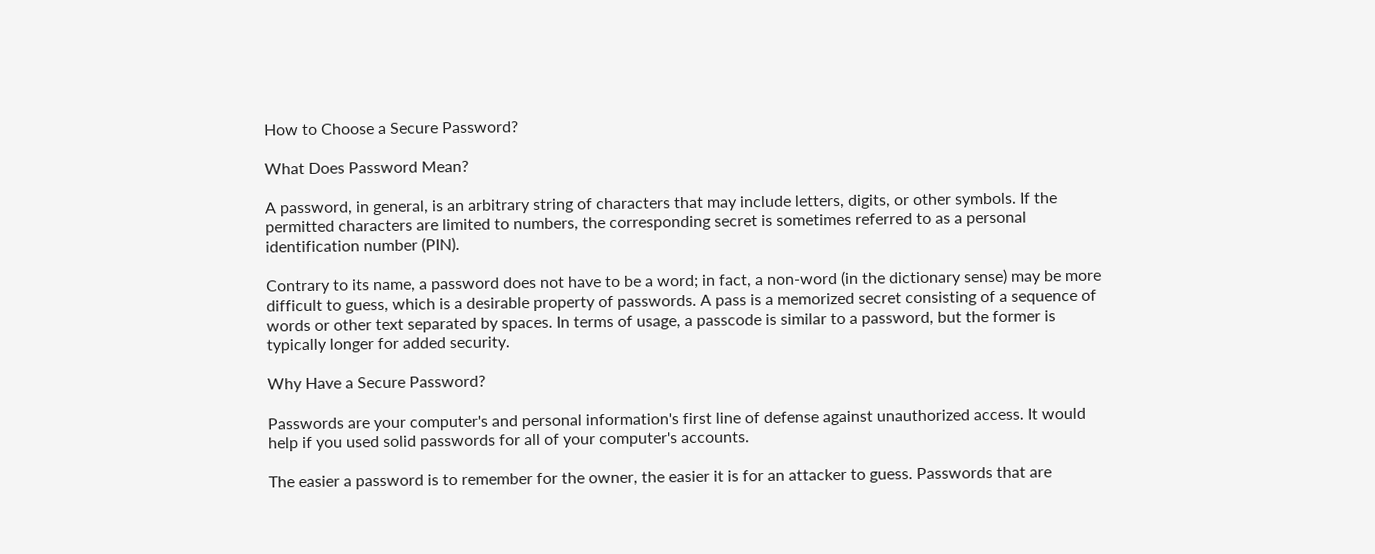How to Choose a Secure Password?

What Does Password Mean?

A password, in general, is an arbitrary string of characters that may include letters, digits, or other symbols. If the permitted characters are limited to numbers, the corresponding secret is sometimes referred to as a personal identification number (PIN).

Contrary to its name, a password does not have to be a word; in fact, a non-word (in the dictionary sense) may be more difficult to guess, which is a desirable property of passwords. A pass is a memorized secret consisting of a sequence of words or other text separated by spaces. In terms of usage, a passcode is similar to a password, but the former is typically longer for added security.

Why Have a Secure Password?

Passwords are your computer's and personal information's first line of defense against unauthorized access. It would help if you used solid passwords for all of your computer's accounts.

The easier a password is to remember for the owner, the easier it is for an attacker to guess. Passwords that are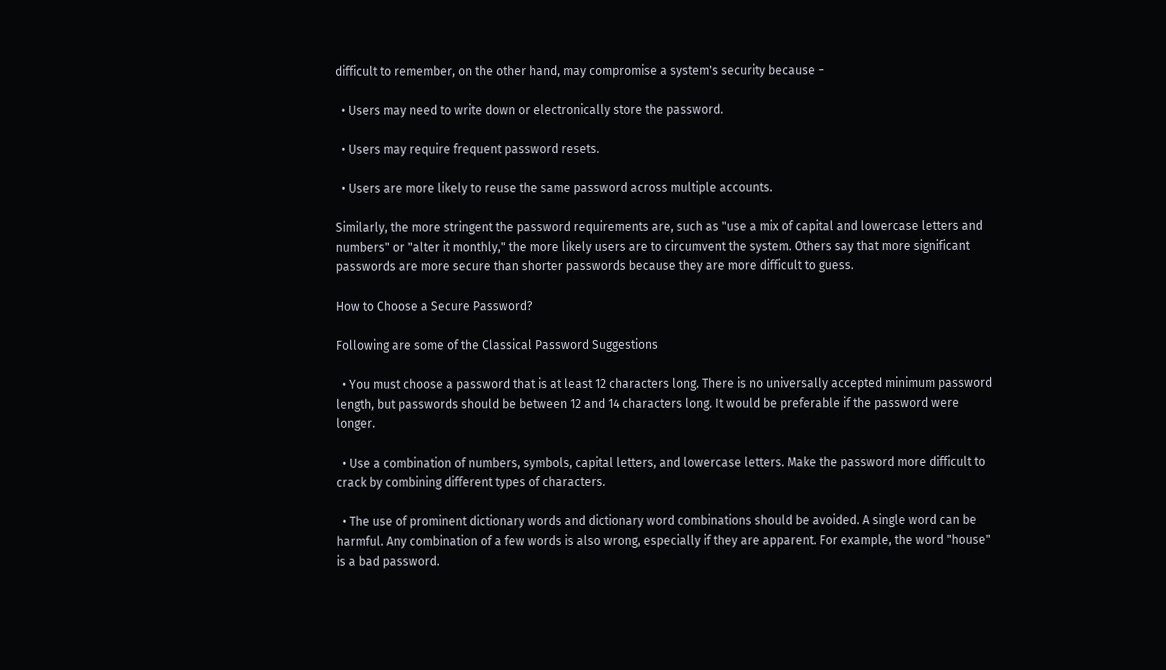difficult to remember, on the other hand, may compromise a system's security because −

  • Users may need to write down or electronically store the password.

  • Users may require frequent password resets.

  • Users are more likely to reuse the same password across multiple accounts.

Similarly, the more stringent the password requirements are, such as "use a mix of capital and lowercase letters and numbers" or "alter it monthly," the more likely users are to circumvent the system. Others say that more significant passwords are more secure than shorter passwords because they are more difficult to guess.

How to Choose a Secure Password?

Following are some of the Classical Password Suggestions

  • You must choose a password that is at least 12 characters long. There is no universally accepted minimum password length, but passwords should be between 12 and 14 characters long. It would be preferable if the password were longer.

  • Use a combination of numbers, symbols, capital letters, and lowercase letters. Make the password more difficult to crack by combining different types of characters.

  • The use of prominent dictionary words and dictionary word combinations should be avoided. A single word can be harmful. Any combination of a few words is also wrong, especially if they are apparent. For example, the word "house" is a bad password.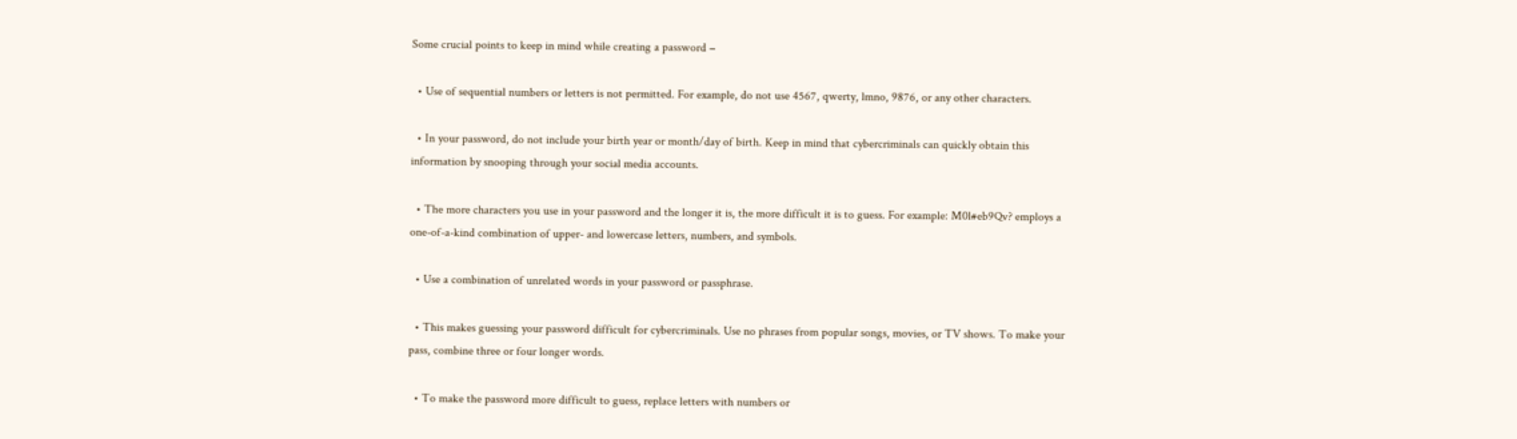Some crucial points to keep in mind while creating a password −

  • Use of sequential numbers or letters is not permitted. For example, do not use 4567, qwerty, lmno, 9876, or any other characters.

  • In your password, do not include your birth year or month/day of birth. Keep in mind that cybercriminals can quickly obtain this information by snooping through your social media accounts.

  • The more characters you use in your password and the longer it is, the more difficult it is to guess. For example: M0l#eb9Qv? employs a one-of-a-kind combination of upper- and lowercase letters, numbers, and symbols.

  • Use a combination of unrelated words in your password or passphrase.

  • This makes guessing your password difficult for cybercriminals. Use no phrases from popular songs, movies, or TV shows. To make your pass, combine three or four longer words.

  • To make the password more difficult to guess, replace letters with numbers or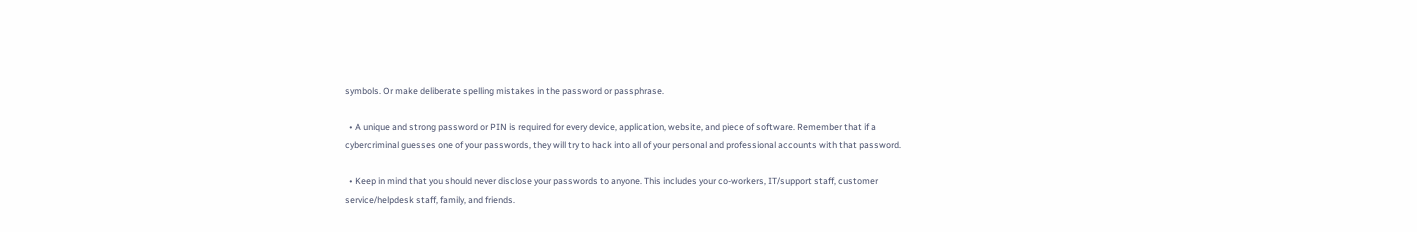symbols. Or make deliberate spelling mistakes in the password or passphrase.

  • A unique and strong password or PIN is required for every device, application, website, and piece of software. Remember that if a cybercriminal guesses one of your passwords, they will try to hack into all of your personal and professional accounts with that password.

  • Keep in mind that you should never disclose your passwords to anyone. This includes your co-workers, IT/support staff, customer service/helpdesk staff, family, and friends.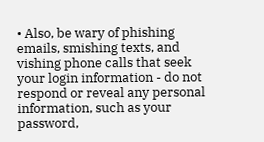• Also, be wary of phishing emails, smishing texts, and vishing phone calls that seek your login information - do not respond or reveal any personal information, such as your password,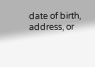date of birth, address, or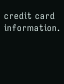credit card information.